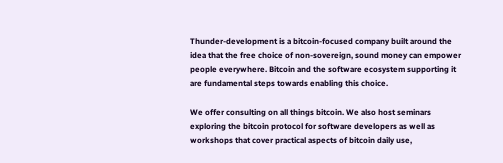Thunder-development is a bitcoin-focused company built around the idea that the free choice of non-sovereign, sound money can empower people everywhere. Bitcoin and the software ecosystem supporting it are fundamental steps towards enabling this choice.

We offer consulting on all things bitcoin. We also host seminars exploring the bitcoin protocol for software developers as well as workshops that cover practical aspects of bitcoin daily use,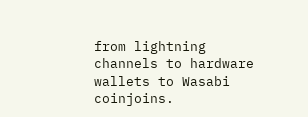from lightning channels to hardware wallets to Wasabi coinjoins.